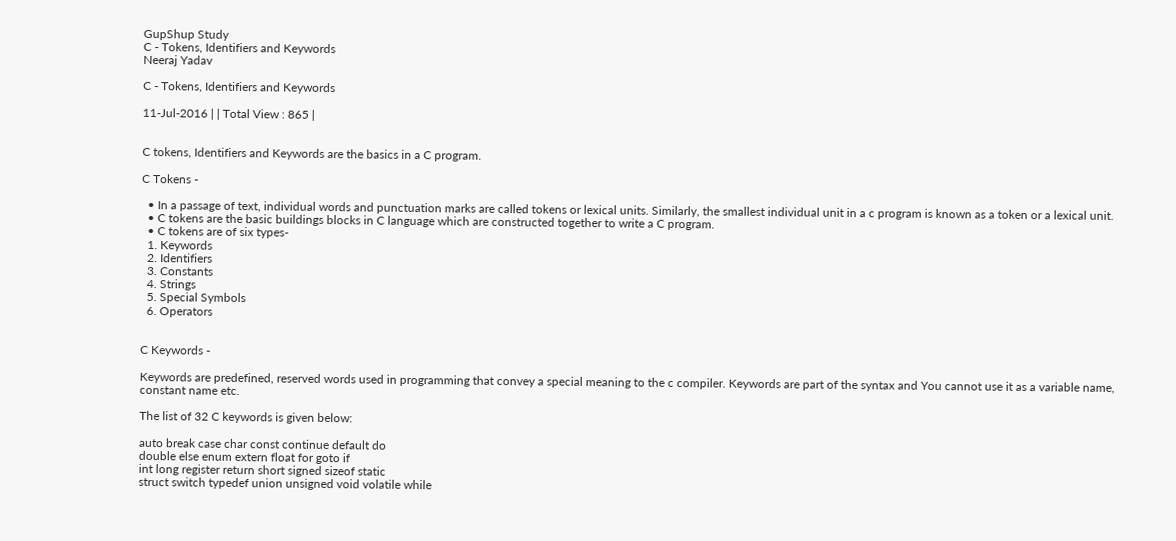GupShup Study
C - Tokens, Identifiers and Keywords
Neeraj Yadav

C - Tokens, Identifiers and Keywords

11-Jul-2016 | | Total View : 865 |


C tokens, Identifiers and Keywords are the basics in a C program.

C Tokens -

  • In a passage of text, individual words and punctuation marks are called tokens or lexical units. Similarly, the smallest individual unit in a c program is known as a token or a lexical unit.
  • C tokens are the basic buildings blocks in C language which are constructed together to write a C program.
  • C tokens are of six types-
  1. Keywords
  2. Identifiers
  3. Constants
  4. Strings
  5. Special Symbols
  6. Operators


C Keywords -

Keywords are predefined, reserved words used in programming that convey a special meaning to the c compiler. Keywords are part of the syntax and You cannot use it as a variable name, constant name etc.

The list of 32 C keywords is given below:

auto break case char const continue default do
double else enum extern float for goto if
int long register return short signed sizeof static
struct switch typedef union unsigned void volatile while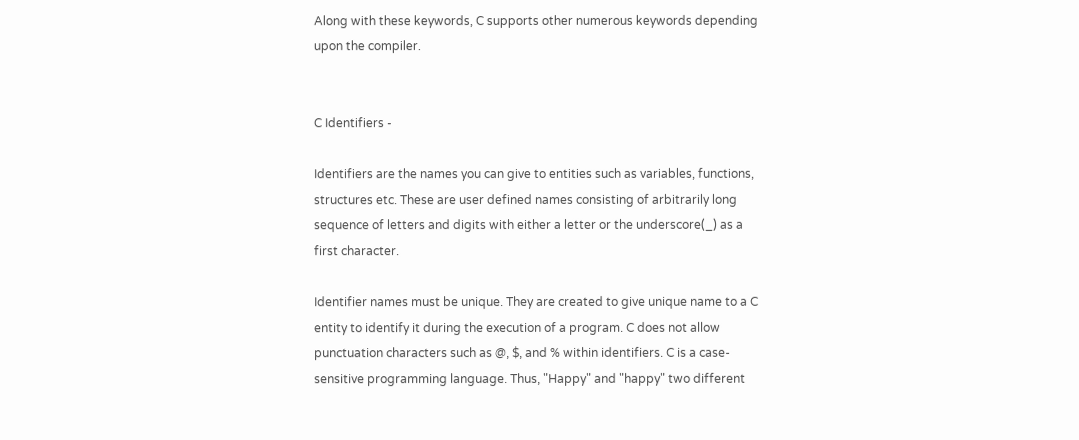Along with these keywords, C supports other numerous keywords depending upon the compiler.


C Identifiers -

Identifiers are the names you can give to entities such as variables, functions, structures etc. These are user defined names consisting of arbitrarily long sequence of letters and digits with either a letter or the underscore(_) as a first character.

Identifier names must be unique. They are created to give unique name to a C entity to identify it during the execution of a program. C does not allow punctuation characters such as @, $, and % within identifiers. C is a case-sensitive programming language. Thus, "Happy" and "happy" two different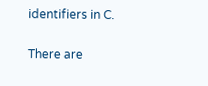identifiers in C.

There are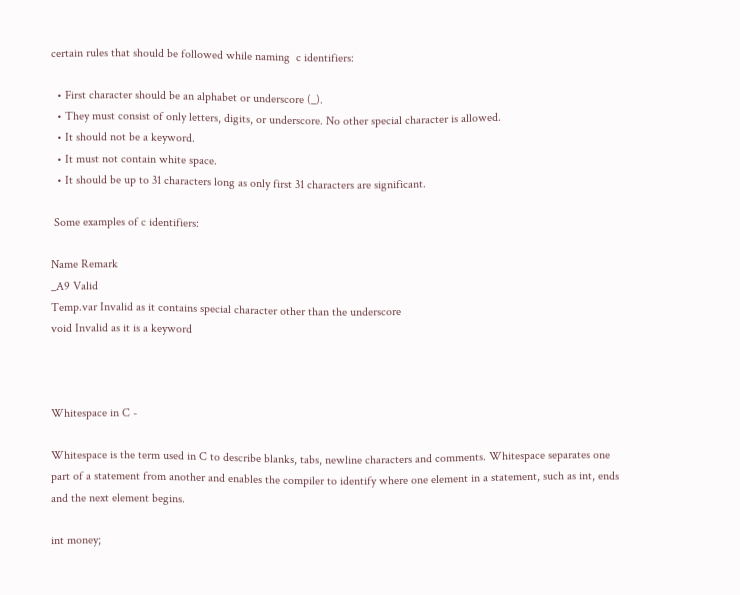certain rules that should be followed while naming  c identifiers:

  • First character should be an alphabet or underscore (_).
  • They must consist of only letters, digits, or underscore. No other special character is allowed.
  • It should not be a keyword.
  • It must not contain white space.
  • It should be up to 31 characters long as only first 31 characters are significant.

 Some examples of c identifiers:

Name Remark
_A9 Valid
Temp.var Invalid as it contains special character other than the underscore
void Invalid as it is a keyword



Whitespace in C -

Whitespace is the term used in C to describe blanks, tabs, newline characters and comments. Whitespace separates one part of a statement from another and enables the compiler to identify where one element in a statement, such as int, ends and the next element begins.

int money;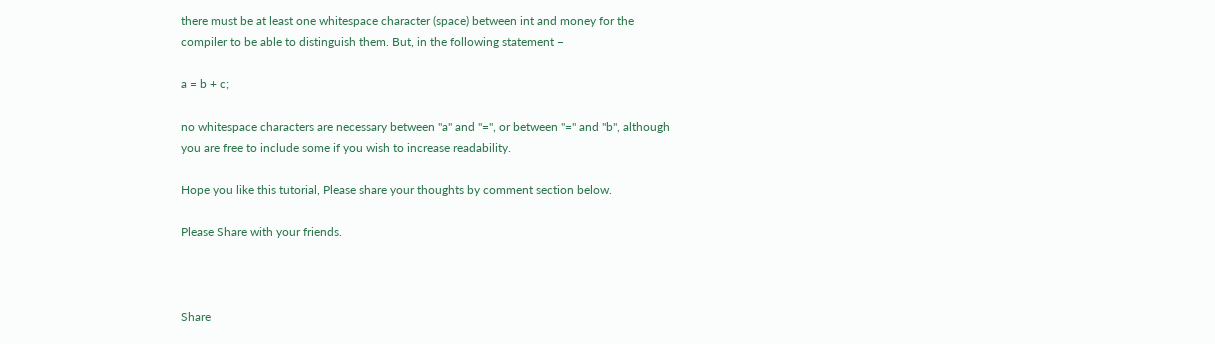there must be at least one whitespace character (space) between int and money for the compiler to be able to distinguish them. But, in the following statement −

a = b + c;

no whitespace characters are necessary between "a" and "=", or between "=" and "b", although you are free to include some if you wish to increase readability.

Hope you like this tutorial, Please share your thoughts by comment section below.

Please Share with your friends.



Share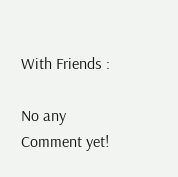With Friends :

No any Comment yet!